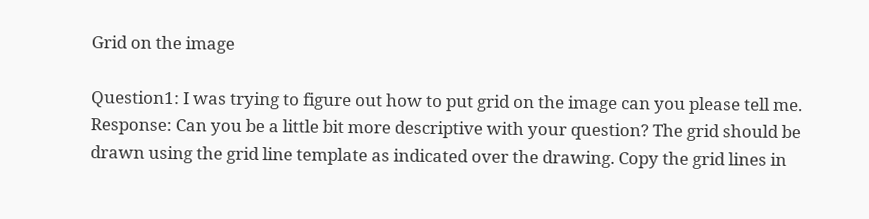Grid on the image

Question1: I was trying to figure out how to put grid on the image can you please tell me. Response: Can you be a little bit more descriptive with your question? The grid should be drawn using the grid line template as indicated over the drawing. Copy the grid lines in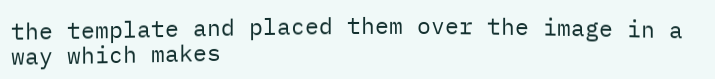the template and placed them over the image in a way which makes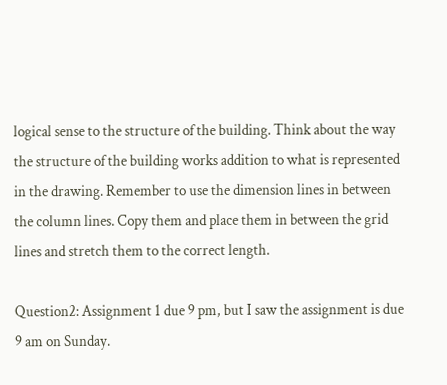logical sense to the structure of the building. Think about the way the structure of the building works addition to what is represented in the drawing. Remember to use the dimension lines in between the column lines. Copy them and place them in between the grid lines and stretch them to the correct length.

Question2: Assignment 1 due 9 pm, but I saw the assignment is due 9 am on Sunday.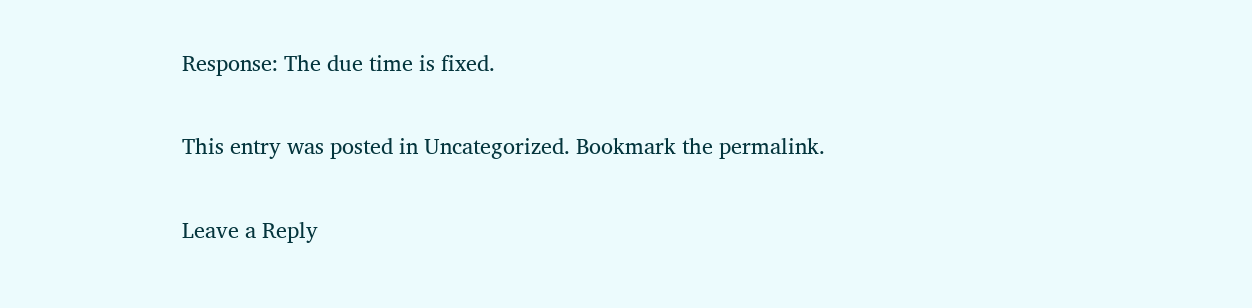Response: The due time is fixed.

This entry was posted in Uncategorized. Bookmark the permalink.

Leave a Reply